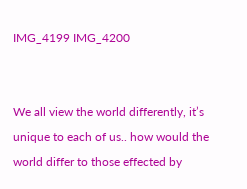IMG_4199 IMG_4200


We all view the world differently, it’s unique to each of us.. how would the world differ to those effected by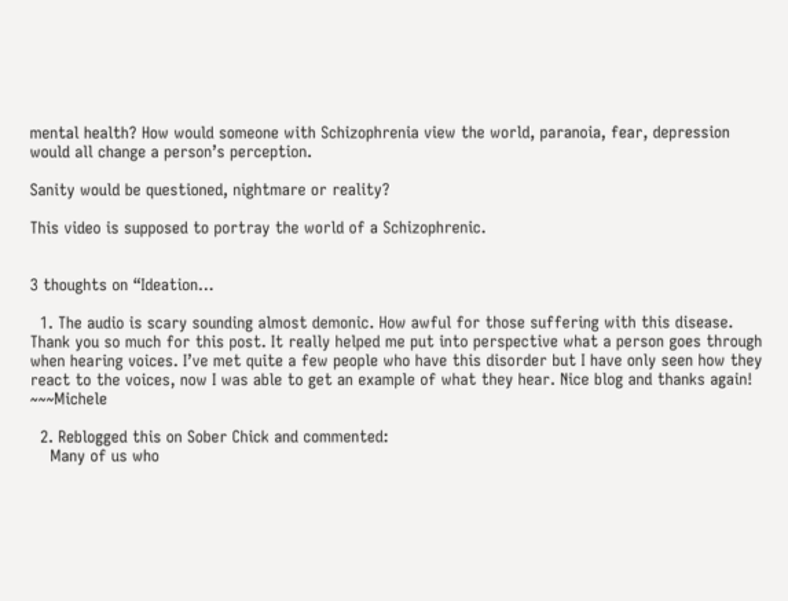mental health? How would someone with Schizophrenia view the world, paranoia, fear, depression would all change a person’s perception.

Sanity would be questioned, nightmare or reality?

This video is supposed to portray the world of a Schizophrenic.


3 thoughts on “Ideation…

  1. The audio is scary sounding almost demonic. How awful for those suffering with this disease. Thank you so much for this post. It really helped me put into perspective what a person goes through when hearing voices. I’ve met quite a few people who have this disorder but I have only seen how they react to the voices, now I was able to get an example of what they hear. Nice blog and thanks again! ~~~Michele

  2. Reblogged this on Sober Chick and commented:
    Many of us who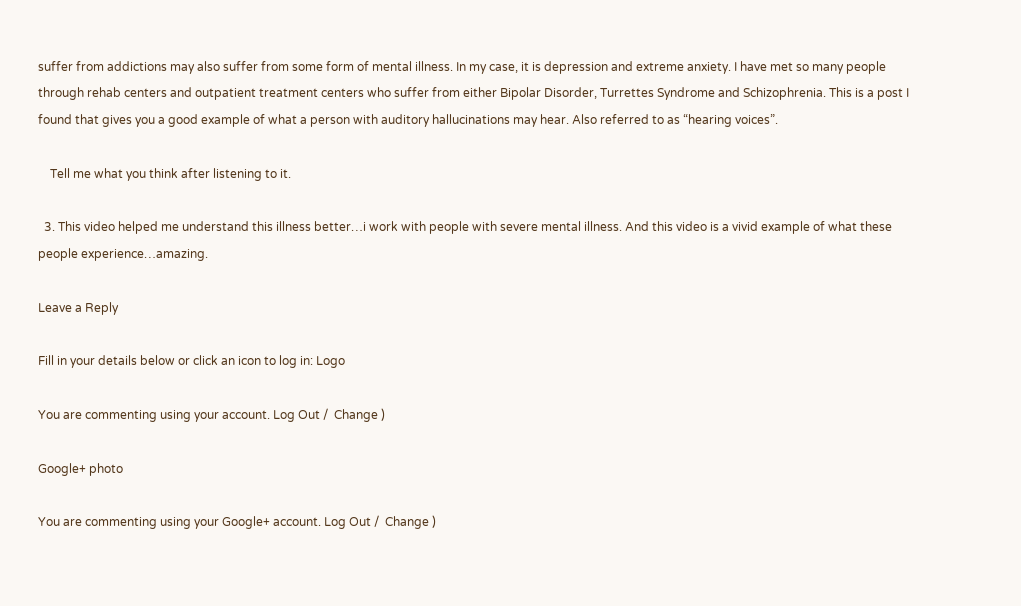suffer from addictions may also suffer from some form of mental illness. In my case, it is depression and extreme anxiety. I have met so many people through rehab centers and outpatient treatment centers who suffer from either Bipolar Disorder, Turrettes Syndrome and Schizophrenia. This is a post I found that gives you a good example of what a person with auditory hallucinations may hear. Also referred to as “hearing voices”.

    Tell me what you think after listening to it.

  3. This video helped me understand this illness better…i work with people with severe mental illness. And this video is a vivid example of what these people experience…amazing.

Leave a Reply

Fill in your details below or click an icon to log in: Logo

You are commenting using your account. Log Out /  Change )

Google+ photo

You are commenting using your Google+ account. Log Out /  Change )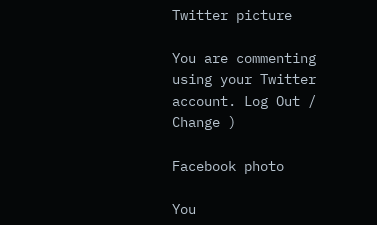Twitter picture

You are commenting using your Twitter account. Log Out /  Change )

Facebook photo

You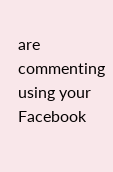are commenting using your Facebook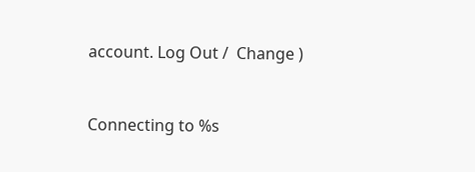account. Log Out /  Change )


Connecting to %s